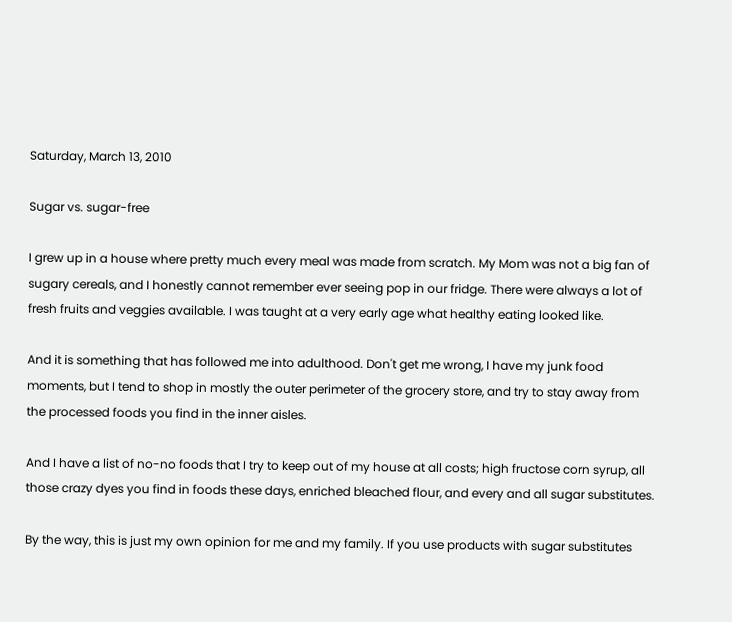Saturday, March 13, 2010

Sugar vs. sugar-free

I grew up in a house where pretty much every meal was made from scratch. My Mom was not a big fan of sugary cereals, and I honestly cannot remember ever seeing pop in our fridge. There were always a lot of fresh fruits and veggies available. I was taught at a very early age what healthy eating looked like.

And it is something that has followed me into adulthood. Don't get me wrong, I have my junk food moments, but I tend to shop in mostly the outer perimeter of the grocery store, and try to stay away from the processed foods you find in the inner aisles.

And I have a list of no-no foods that I try to keep out of my house at all costs; high fructose corn syrup, all those crazy dyes you find in foods these days, enriched bleached flour, and every and all sugar substitutes.

By the way, this is just my own opinion for me and my family. If you use products with sugar substitutes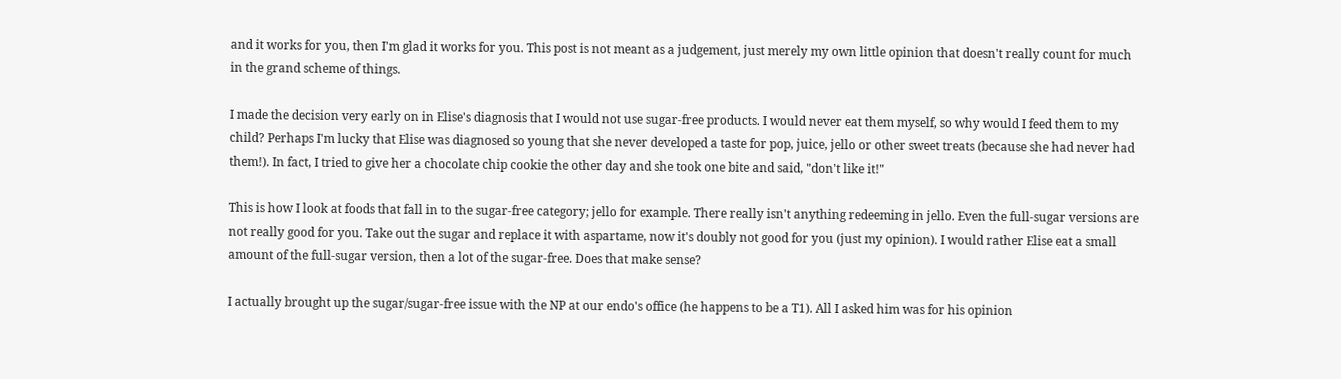and it works for you, then I'm glad it works for you. This post is not meant as a judgement, just merely my own little opinion that doesn't really count for much in the grand scheme of things.

I made the decision very early on in Elise's diagnosis that I would not use sugar-free products. I would never eat them myself, so why would I feed them to my child? Perhaps I'm lucky that Elise was diagnosed so young that she never developed a taste for pop, juice, jello or other sweet treats (because she had never had them!). In fact, I tried to give her a chocolate chip cookie the other day and she took one bite and said, "don't like it!"

This is how I look at foods that fall in to the sugar-free category; jello for example. There really isn't anything redeeming in jello. Even the full-sugar versions are not really good for you. Take out the sugar and replace it with aspartame, now it's doubly not good for you (just my opinion). I would rather Elise eat a small amount of the full-sugar version, then a lot of the sugar-free. Does that make sense?

I actually brought up the sugar/sugar-free issue with the NP at our endo's office (he happens to be a T1). All I asked him was for his opinion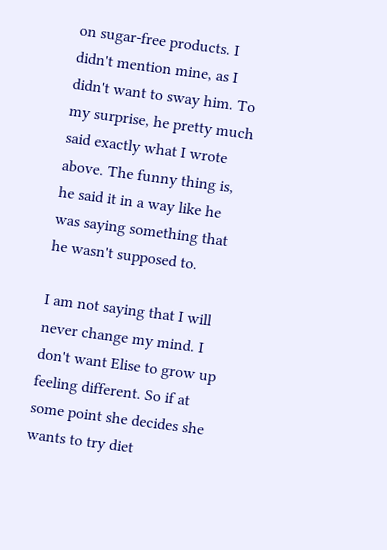on sugar-free products. I didn't mention mine, as I didn't want to sway him. To my surprise, he pretty much said exactly what I wrote above. The funny thing is, he said it in a way like he was saying something that he wasn't supposed to.

I am not saying that I will never change my mind. I don't want Elise to grow up feeling different. So if at some point she decides she wants to try diet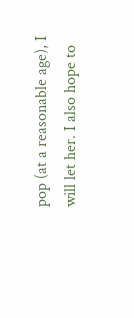pop (at a reasonable age), I will let her. I also hope to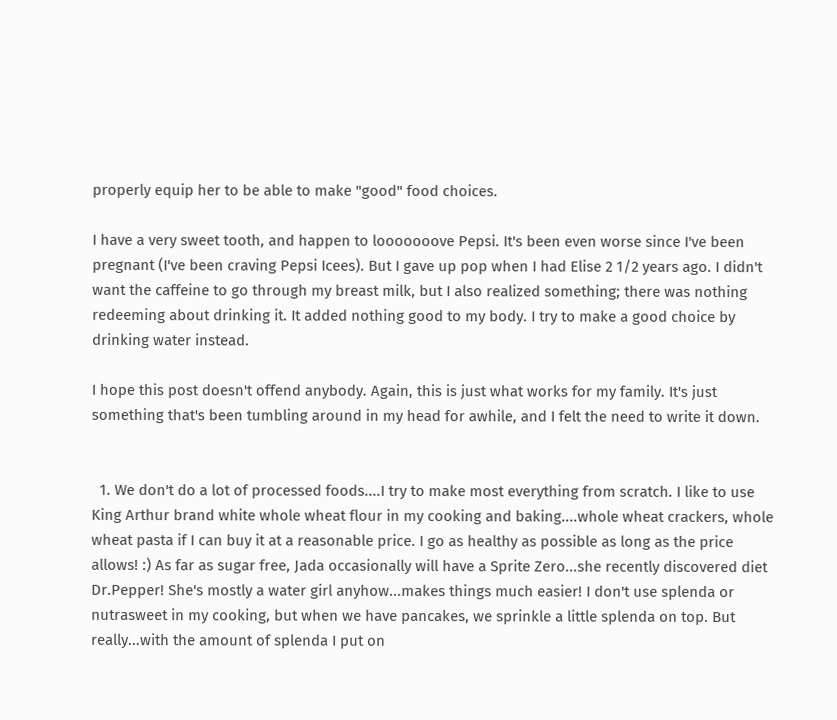properly equip her to be able to make "good" food choices.

I have a very sweet tooth, and happen to looooooove Pepsi. It's been even worse since I've been pregnant (I've been craving Pepsi Icees). But I gave up pop when I had Elise 2 1/2 years ago. I didn't want the caffeine to go through my breast milk, but I also realized something; there was nothing redeeming about drinking it. It added nothing good to my body. I try to make a good choice by drinking water instead.

I hope this post doesn't offend anybody. Again, this is just what works for my family. It's just something that's been tumbling around in my head for awhile, and I felt the need to write it down.


  1. We don't do a lot of processed foods....I try to make most everything from scratch. I like to use King Arthur brand white whole wheat flour in my cooking and baking....whole wheat crackers, whole wheat pasta if I can buy it at a reasonable price. I go as healthy as possible as long as the price allows! :) As far as sugar free, Jada occasionally will have a Sprite Zero...she recently discovered diet Dr.Pepper! She's mostly a water girl anyhow...makes things much easier! I don't use splenda or nutrasweet in my cooking, but when we have pancakes, we sprinkle a little splenda on top. But really...with the amount of splenda I put on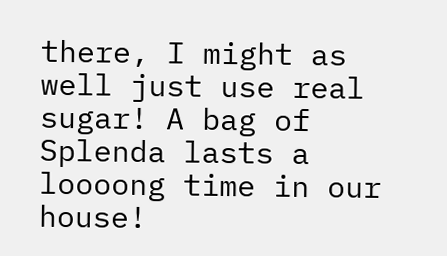there, I might as well just use real sugar! A bag of Splenda lasts a loooong time in our house!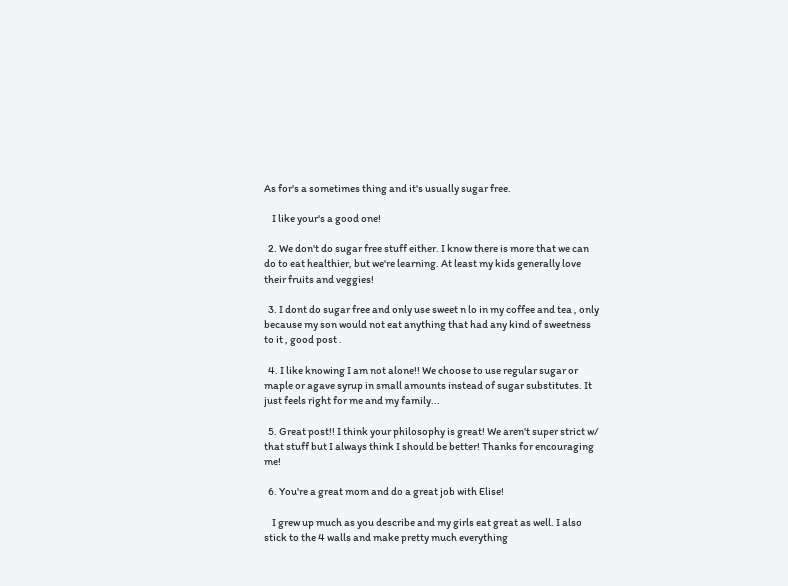As for's a sometimes thing and it's usually sugar free.

    I like your's a good one!

  2. We don't do sugar free stuff either. I know there is more that we can do to eat healthier, but we're learning. At least my kids generally love their fruits and veggies!

  3. I dont do sugar free and only use sweet n lo in my coffee and tea , only because my son would not eat anything that had any kind of sweetness to it , good post .

  4. I like knowing I am not alone!! We choose to use regular sugar or maple or agave syrup in small amounts instead of sugar substitutes. It just feels right for me and my family...

  5. Great post!! I think your philosophy is great! We aren't super strict w/ that stuff but I always think I should be better! Thanks for encouraging me!

  6. You're a great mom and do a great job with Elise!

    I grew up much as you describe and my girls eat great as well. I also stick to the 4 walls and make pretty much everything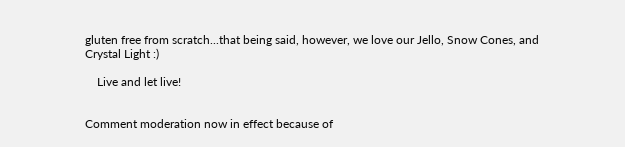gluten free from scratch...that being said, however, we love our Jello, Snow Cones, and Crystal Light :)

    Live and let live!


Comment moderation now in effect because of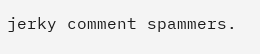jerky comment spammers.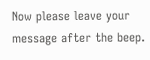Now please leave your message after the beep.